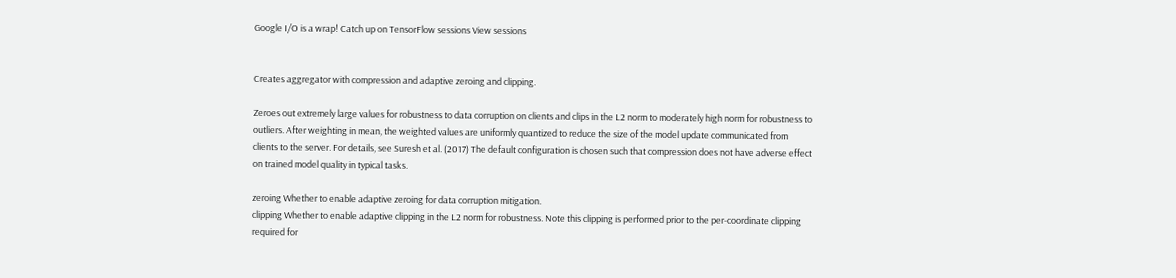Google I/O is a wrap! Catch up on TensorFlow sessions View sessions


Creates aggregator with compression and adaptive zeroing and clipping.

Zeroes out extremely large values for robustness to data corruption on clients and clips in the L2 norm to moderately high norm for robustness to outliers. After weighting in mean, the weighted values are uniformly quantized to reduce the size of the model update communicated from clients to the server. For details, see Suresh et al. (2017) The default configuration is chosen such that compression does not have adverse effect on trained model quality in typical tasks.

zeroing Whether to enable adaptive zeroing for data corruption mitigation.
clipping Whether to enable adaptive clipping in the L2 norm for robustness. Note this clipping is performed prior to the per-coordinate clipping required for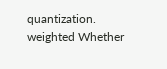quantization.
weighted Whether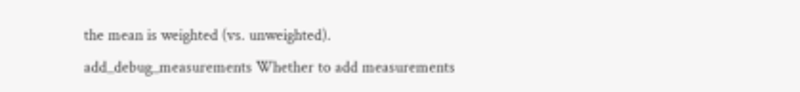the mean is weighted (vs. unweighted).
add_debug_measurements Whether to add measurements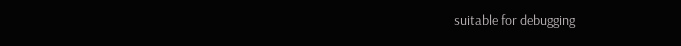suitable for debugging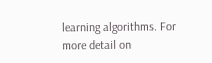learning algorithms. For more detail on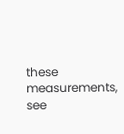these measurements, see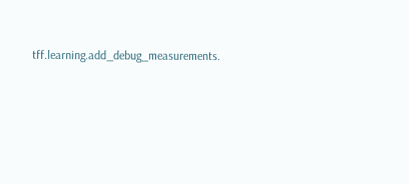tff.learning.add_debug_measurements.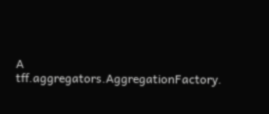A tff.aggregators.AggregationFactory.